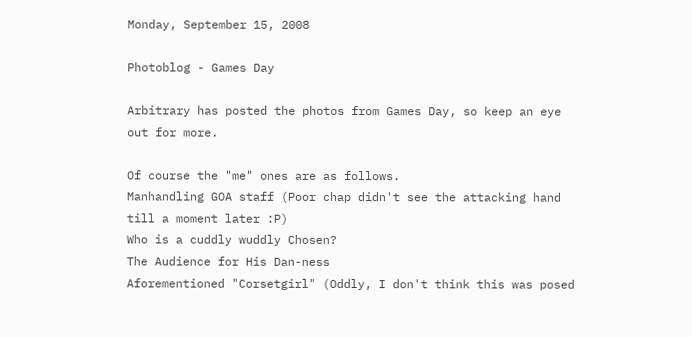Monday, September 15, 2008

Photoblog - Games Day

Arbitrary has posted the photos from Games Day, so keep an eye out for more.

Of course the "me" ones are as follows.
Manhandling GOA staff (Poor chap didn't see the attacking hand till a moment later :P)
Who is a cuddly wuddly Chosen?
The Audience for His Dan-ness
Aforementioned "Corsetgirl" (Oddly, I don't think this was posed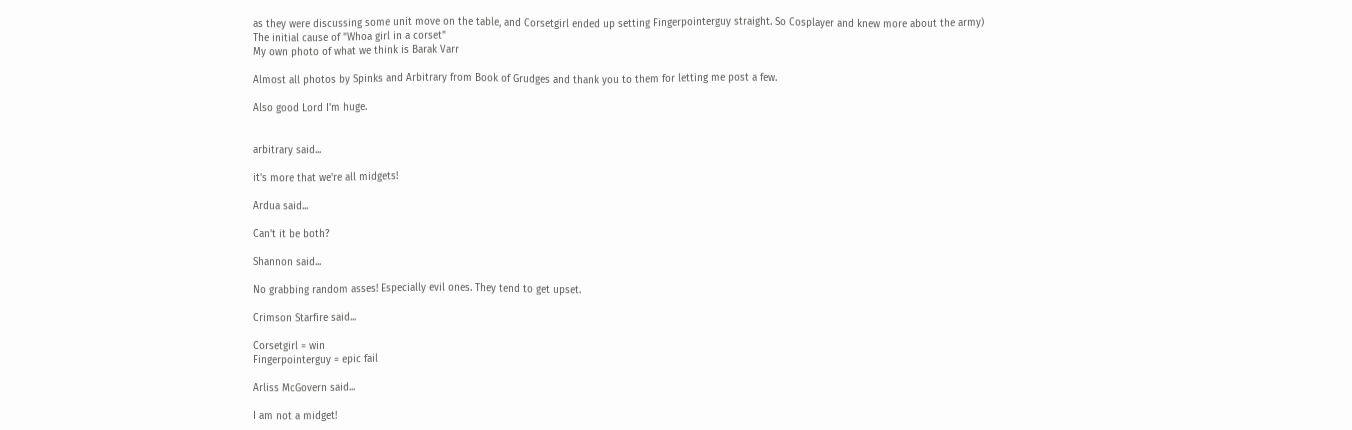as they were discussing some unit move on the table, and Corsetgirl ended up setting Fingerpointerguy straight. So Cosplayer and knew more about the army)
The initial cause of "Whoa girl in a corset"
My own photo of what we think is Barak Varr

Almost all photos by Spinks and Arbitrary from Book of Grudges and thank you to them for letting me post a few.

Also good Lord I'm huge.


arbitrary said...

it's more that we're all midgets!

Ardua said...

Can't it be both?

Shannon said...

No grabbing random asses! Especially evil ones. They tend to get upset.

Crimson Starfire said...

Corsetgirl = win
Fingerpointerguy = epic fail

Arliss McGovern said...

I am not a midget!